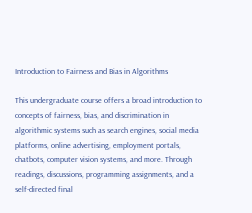Introduction to Fairness and Bias in Algorithms

This undergraduate course offers a broad introduction to concepts of fairness, bias, and discrimination in algorithmic systems such as search engines, social media platforms, online advertising, employment portals, chatbots, computer vision systems, and more. Through readings, discussions, programming assignments, and a self-directed final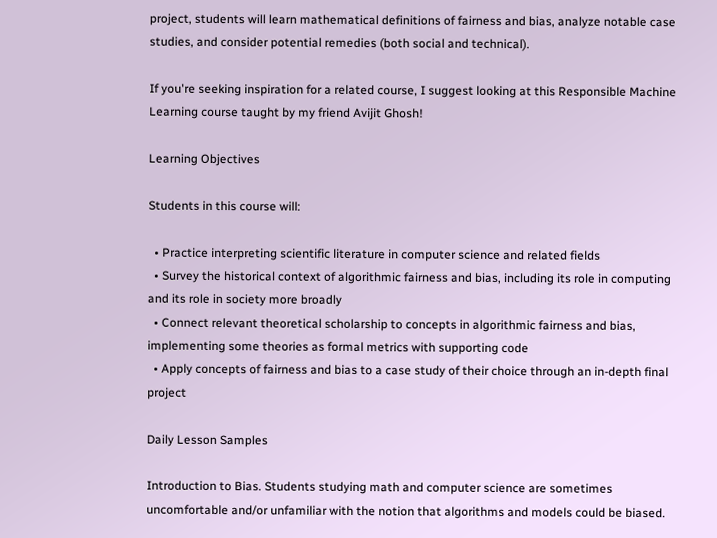project, students will learn mathematical definitions of fairness and bias, analyze notable case studies, and consider potential remedies (both social and technical).

If you're seeking inspiration for a related course, I suggest looking at this Responsible Machine Learning course taught by my friend Avijit Ghosh!

Learning Objectives

Students in this course will:

  • Practice interpreting scientific literature in computer science and related fields
  • Survey the historical context of algorithmic fairness and bias, including its role in computing and its role in society more broadly
  • Connect relevant theoretical scholarship to concepts in algorithmic fairness and bias, implementing some theories as formal metrics with supporting code
  • Apply concepts of fairness and bias to a case study of their choice through an in-depth final project

Daily Lesson Samples

Introduction to Bias. Students studying math and computer science are sometimes uncomfortable and/or unfamiliar with the notion that algorithms and models could be biased.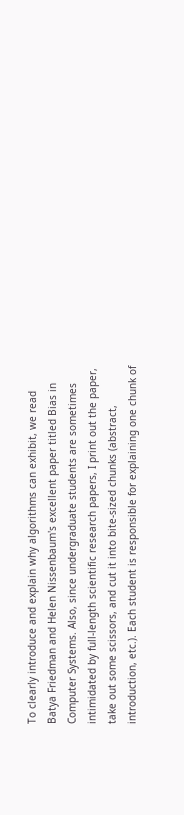To clearly introduce and explain why algorithms can exhibit, we read Batya Friedman and Helen Nissenbaum's excellent paper titled Bias in Computer Systems. Also, since undergraduate students are sometimes intimidated by full-length scientific research papers, I print out the paper, take out some scissors, and cut it into bite-sized chunks (abstract, introduction, etc.). Each student is responsible for explaining one chunk of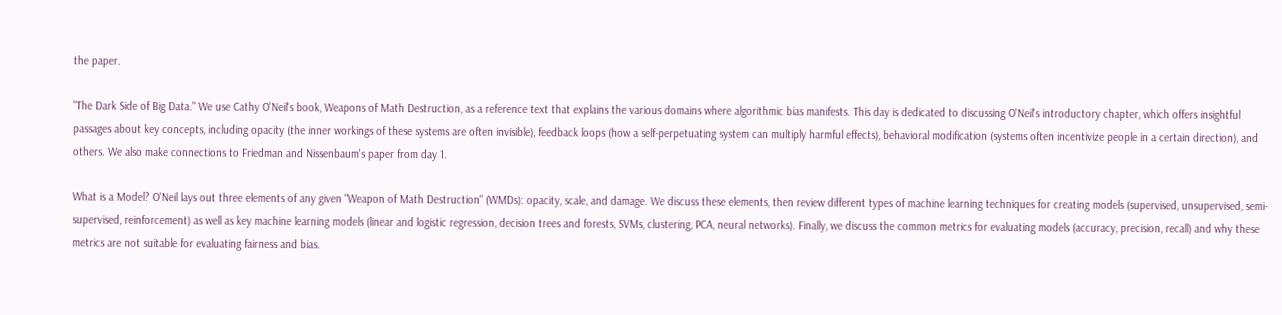the paper.

"The Dark Side of Big Data." We use Cathy O'Neil's book, Weapons of Math Destruction, as a reference text that explains the various domains where algorithmic bias manifests. This day is dedicated to discussing O'Neil's introductory chapter, which offers insightful passages about key concepts, including opacity (the inner workings of these systems are often invisible), feedback loops (how a self-perpetuating system can multiply harmful effects), behavioral modification (systems often incentivize people in a certain direction), and others. We also make connections to Friedman and Nissenbaum's paper from day 1.

What is a Model? O'Neil lays out three elements of any given "Weapon of Math Destruction" (WMDs): opacity, scale, and damage. We discuss these elements, then review different types of machine learning techniques for creating models (supervised, unsupervised, semi-supervised, reinforcement) as well as key machine learning models (linear and logistic regression, decision trees and forests, SVMs, clustering, PCA, neural networks). Finally, we discuss the common metrics for evaluating models (accuracy, precision, recall) and why these metrics are not suitable for evaluating fairness and bias.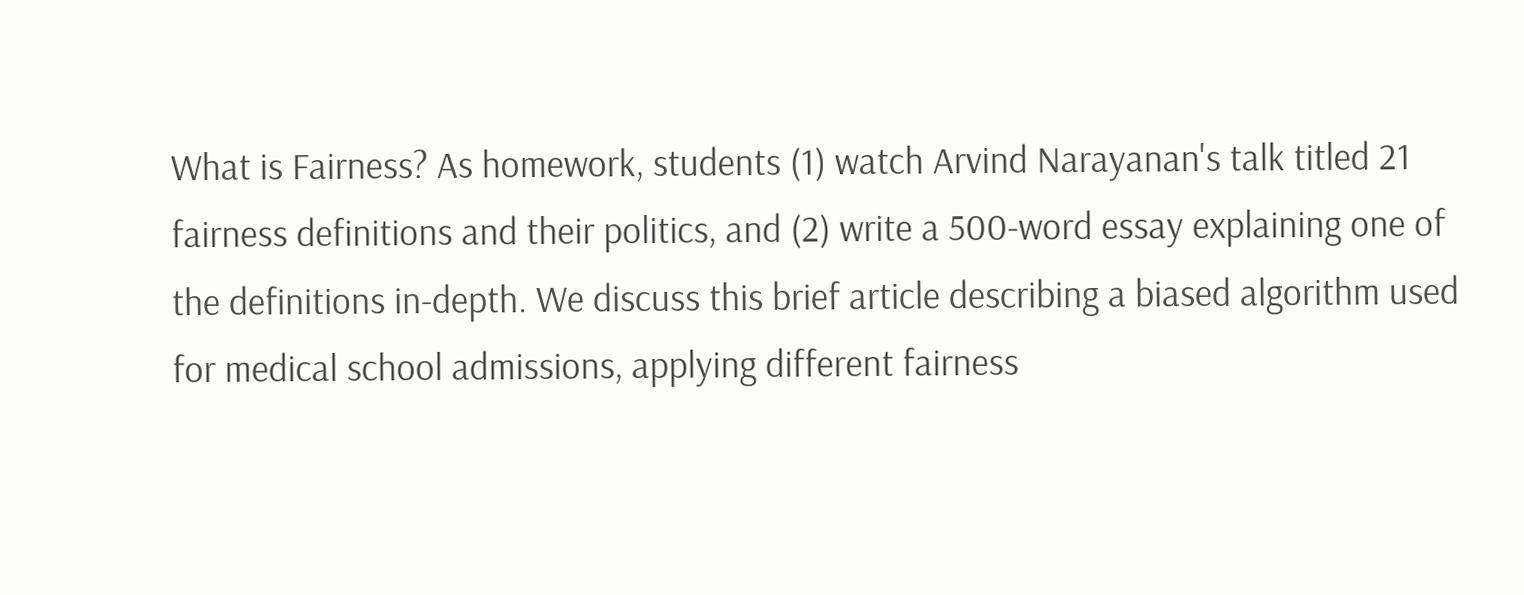What is Fairness? As homework, students (1) watch Arvind Narayanan's talk titled 21 fairness definitions and their politics, and (2) write a 500-word essay explaining one of the definitions in-depth. We discuss this brief article describing a biased algorithm used for medical school admissions, applying different fairness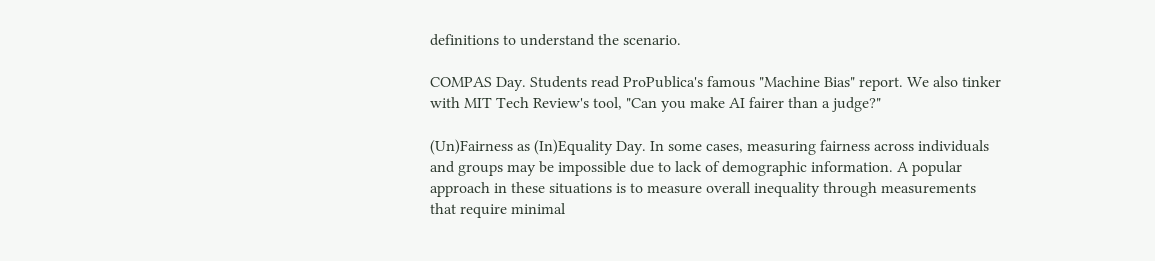definitions to understand the scenario.

COMPAS Day. Students read ProPublica's famous "Machine Bias" report. We also tinker with MIT Tech Review's tool, "Can you make AI fairer than a judge?"

(Un)Fairness as (In)Equality Day. In some cases, measuring fairness across individuals and groups may be impossible due to lack of demographic information. A popular approach in these situations is to measure overall inequality through measurements that require minimal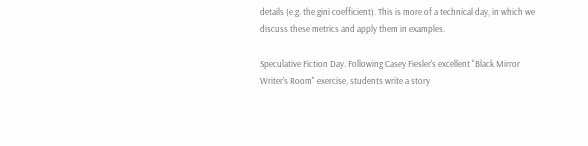details (e.g. the gini coefficient). This is more of a technical day, in which we discuss these metrics and apply them in examples.

Speculative Fiction Day. Following Casey Fiesler's excellent "Black Mirror Writer's Room" exercise, students write a story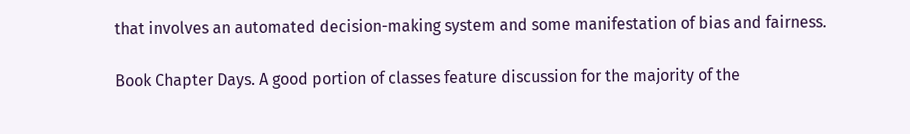that involves an automated decision-making system and some manifestation of bias and fairness.

Book Chapter Days. A good portion of classes feature discussion for the majority of the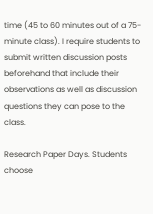time (45 to 60 minutes out of a 75-minute class). I require students to submit written discussion posts beforehand that include their observations as well as discussion questions they can pose to the class.

Research Paper Days. Students choose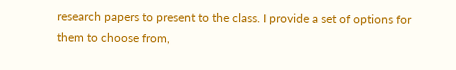research papers to present to the class. I provide a set of options for them to choose from,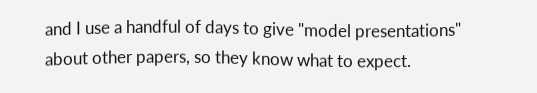and I use a handful of days to give "model presentations" about other papers, so they know what to expect.